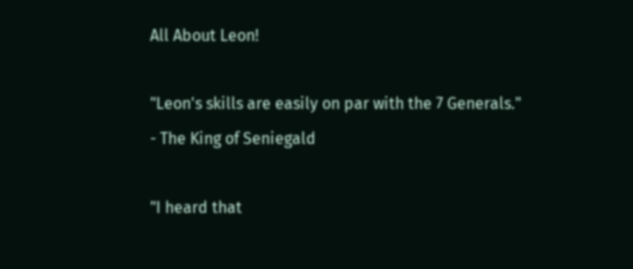All About Leon!

"Leon's skills are easily on par with the 7 Generals."
- The King of Seniegald

"I heard that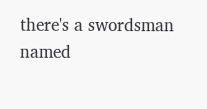there's a swordsman named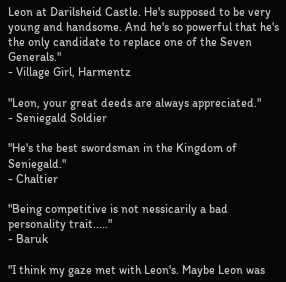Leon at Darilsheid Castle. He's supposed to be very young and handsome. And he's so powerful that he's the only candidate to replace one of the Seven Generals."
- Village Girl, Harmentz

"Leon, your great deeds are always appreciated."
- Seniegald Soldier

"He's the best swordsman in the Kingdom of Seniegald."
- Chaltier

"Being competitive is not nessicarily a bad personality trait....."
- Baruk

"I think my gaze met with Leon's. Maybe Leon was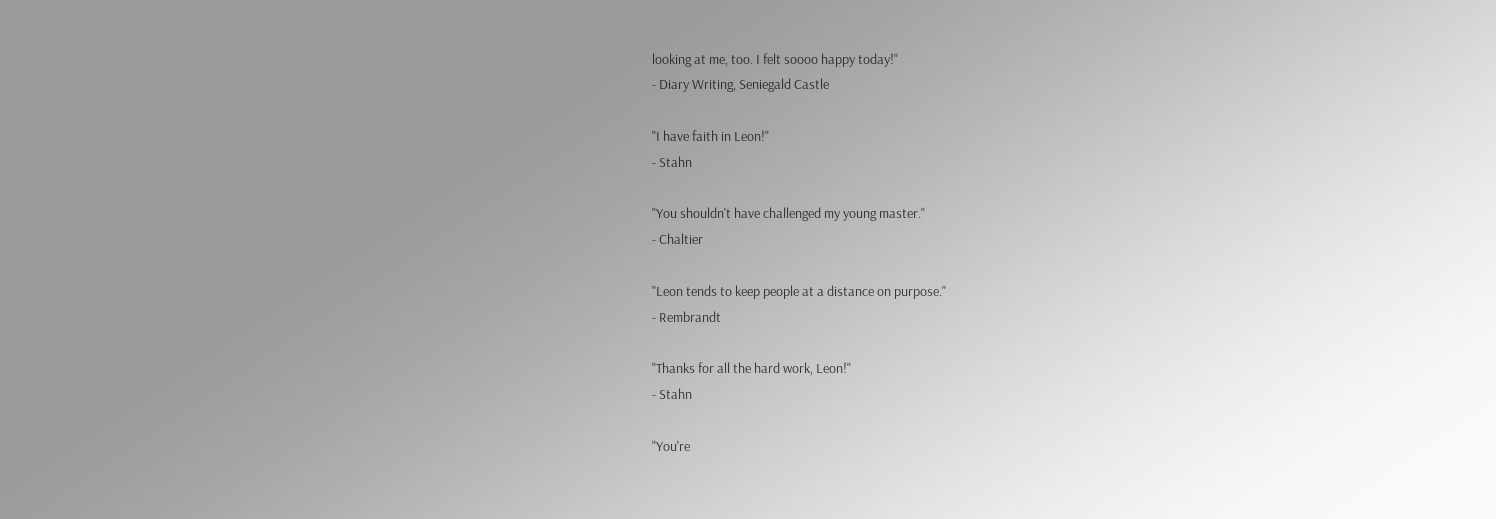looking at me, too. I felt soooo happy today!"
- Diary Writing, Seniegald Castle

"I have faith in Leon!"
- Stahn

"You shouldn't have challenged my young master."
- Chaltier

"Leon tends to keep people at a distance on purpose."
- Rembrandt

"Thanks for all the hard work, Leon!"
- Stahn

"You're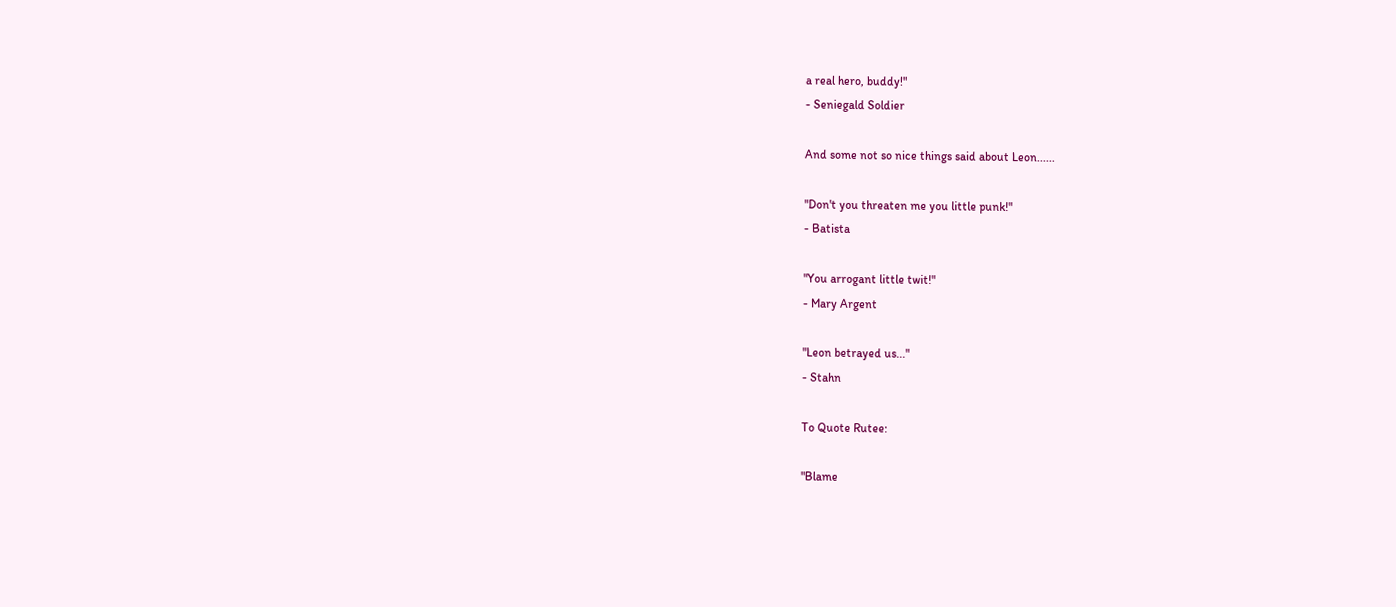a real hero, buddy!"
- Seniegald Soldier

And some not so nice things said about Leon......

"Don't you threaten me you little punk!"
- Batista

"You arrogant little twit!"
- Mary Argent

"Leon betrayed us..."
- Stahn

To Quote Rutee:

"Blame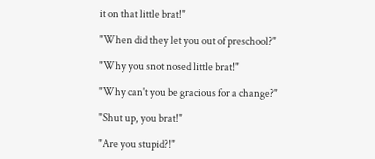it on that little brat!"

"When did they let you out of preschool?"

"Why you snot nosed little brat!"

"Why can't you be gracious for a change?"

"Shut up, you brat!"

"Are you stupid?!"